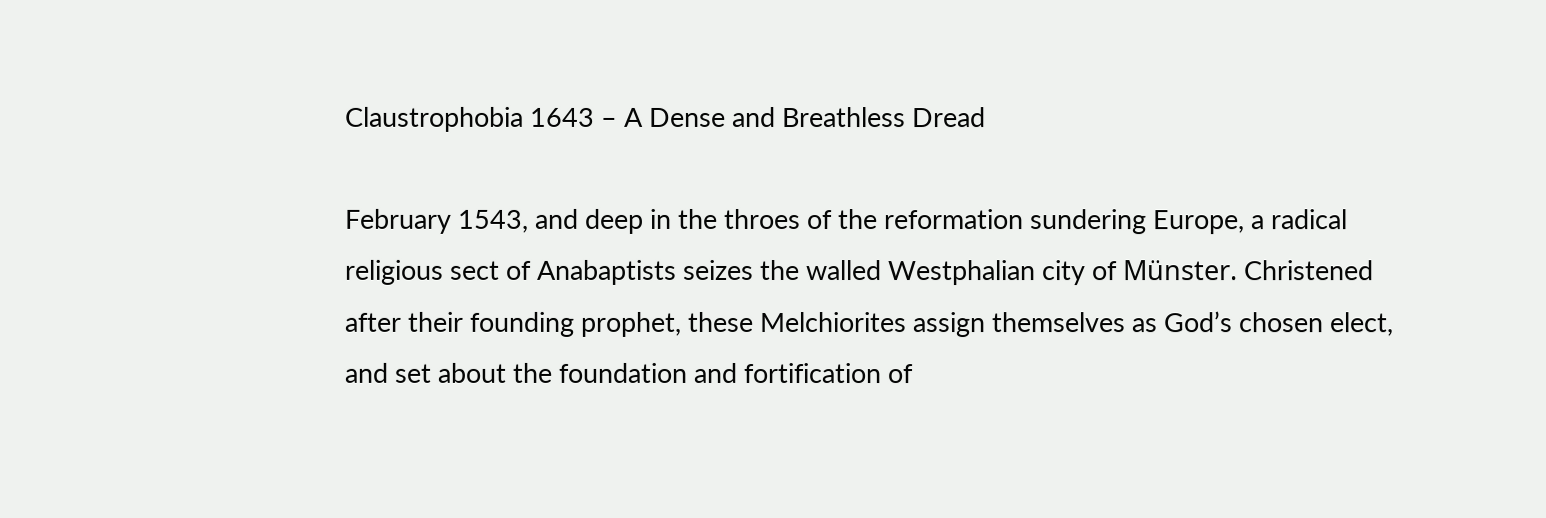Claustrophobia 1643 – A Dense and Breathless Dread

February 1543, and deep in the throes of the reformation sundering Europe, a radical religious sect of Anabaptists seizes the walled Westphalian city of Münster. Christened after their founding prophet, these Melchiorites assign themselves as God’s chosen elect, and set about the foundation and fortification of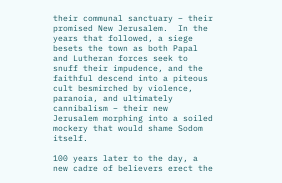their communal sanctuary – their promised New Jerusalem.  In the years that followed, a siege besets the town as both Papal and Lutheran forces seek to snuff their impudence, and the faithful descend into a piteous cult besmirched by violence, paranoia, and ultimately cannibalism – their new Jerusalem morphing into a soiled mockery that would shame Sodom itself.

100 years later to the day, a new cadre of believers erect the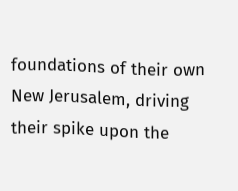foundations of their own New Jerusalem, driving their spike upon the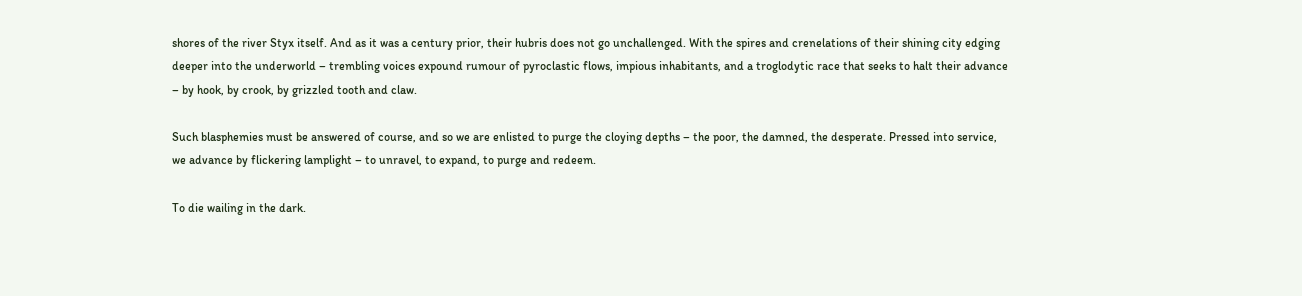shores of the river Styx itself. And as it was a century prior, their hubris does not go unchallenged. With the spires and crenelations of their shining city edging deeper into the underworld – trembling voices expound rumour of pyroclastic flows, impious inhabitants, and a troglodytic race that seeks to halt their advance – by hook, by crook, by grizzled tooth and claw.

Such blasphemies must be answered of course, and so we are enlisted to purge the cloying depths – the poor, the damned, the desperate. Pressed into service, we advance by flickering lamplight – to unravel, to expand, to purge and redeem.

To die wailing in the dark.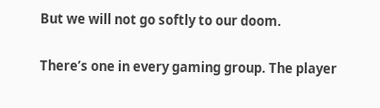But we will not go softly to our doom.

There’s one in every gaming group. The player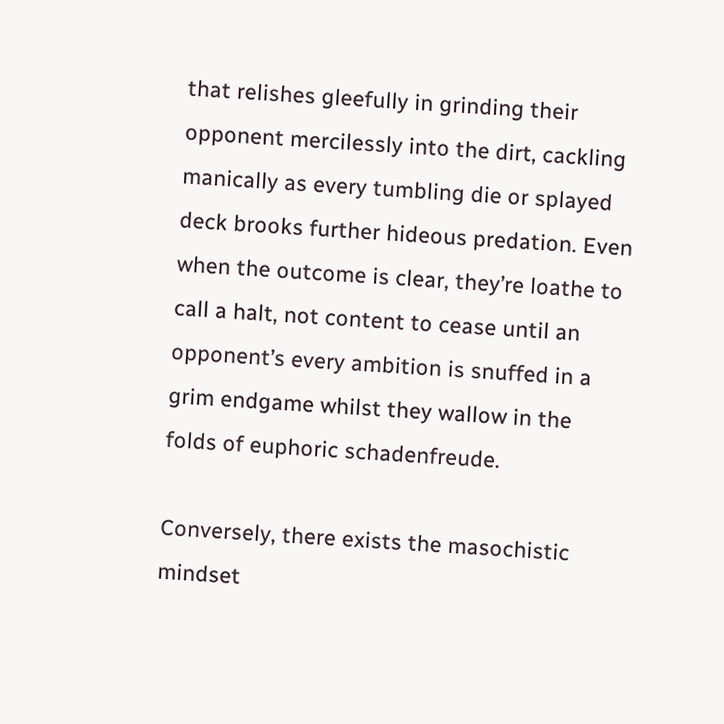that relishes gleefully in grinding their opponent mercilessly into the dirt, cackling manically as every tumbling die or splayed deck brooks further hideous predation. Even when the outcome is clear, they’re loathe to call a halt, not content to cease until an opponent’s every ambition is snuffed in a grim endgame whilst they wallow in the folds of euphoric schadenfreude.

Conversely, there exists the masochistic mindset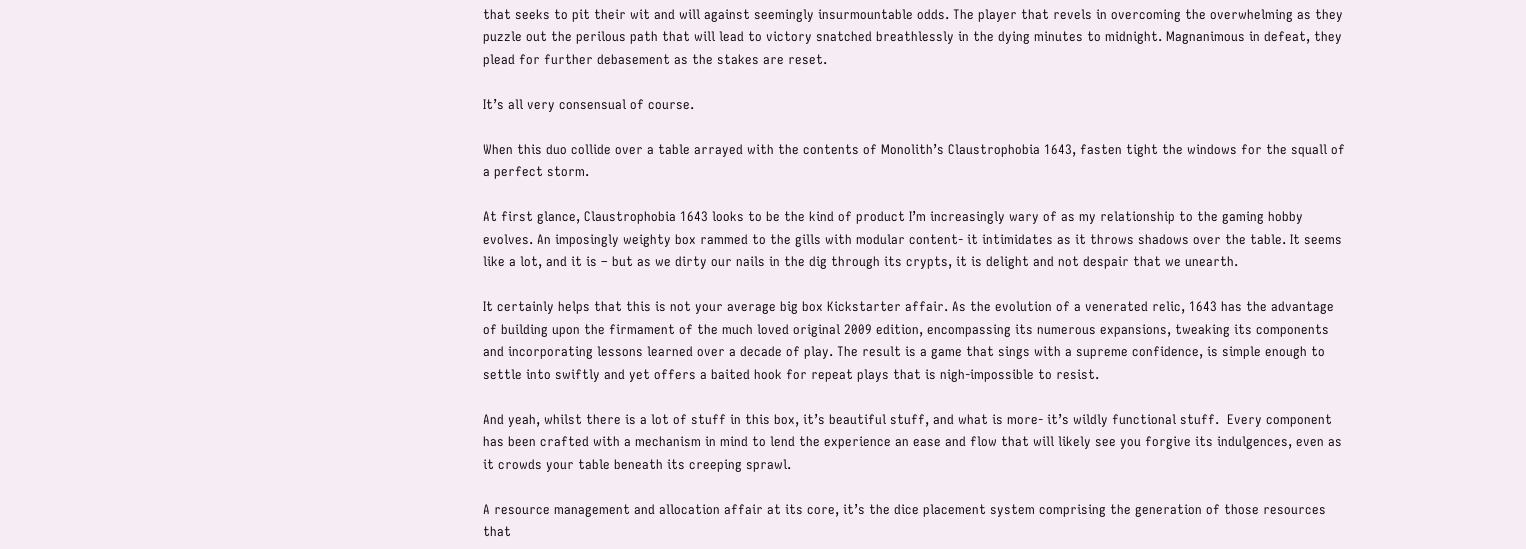that seeks to pit their wit and will against seemingly insurmountable odds. The player that revels in overcoming the overwhelming as they puzzle out the perilous path that will lead to victory snatched breathlessly in the dying minutes to midnight. Magnanimous in defeat, they plead for further debasement as the stakes are reset.

It’s all very consensual of course.

When this duo collide over a table arrayed with the contents of Monolith’s Claustrophobia 1643, fasten tight the windows for the squall of a perfect storm.

At first glance, Claustrophobia 1643 looks to be the kind of product I’m increasingly wary of as my relationship to the gaming hobby evolves. An imposingly weighty box rammed to the gills with modular content- it intimidates as it throws shadows over the table. It seems like a lot, and it is – but as we dirty our nails in the dig through its crypts, it is delight and not despair that we unearth.

It certainly helps that this is not your average big box Kickstarter affair. As the evolution of a venerated relic, 1643 has the advantage of building upon the firmament of the much loved original 2009 edition, encompassing its numerous expansions, tweaking its components and incorporating lessons learned over a decade of play. The result is a game that sings with a supreme confidence, is simple enough to settle into swiftly and yet offers a baited hook for repeat plays that is nigh-impossible to resist.

And yeah, whilst there is a lot of stuff in this box, it’s beautiful stuff, and what is more- it’s wildly functional stuff.  Every component has been crafted with a mechanism in mind to lend the experience an ease and flow that will likely see you forgive its indulgences, even as it crowds your table beneath its creeping sprawl.

A resource management and allocation affair at its core, it’s the dice placement system comprising the generation of those resources that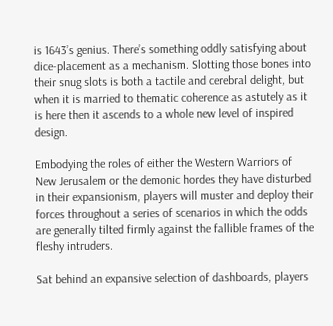is 1643’s genius. There’s something oddly satisfying about dice-placement as a mechanism. Slotting those bones into their snug slots is both a tactile and cerebral delight, but when it is married to thematic coherence as astutely as it is here then it ascends to a whole new level of inspired design.

Embodying the roles of either the Western Warriors of New Jerusalem or the demonic hordes they have disturbed in their expansionism, players will muster and deploy their forces throughout a series of scenarios in which the odds are generally tilted firmly against the fallible frames of the fleshy intruders.

Sat behind an expansive selection of dashboards, players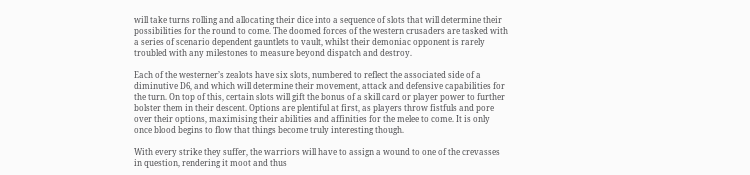will take turns rolling and allocating their dice into a sequence of slots that will determine their possibilities for the round to come. The doomed forces of the western crusaders are tasked with a series of scenario dependent gauntlets to vault, whilst their demoniac opponent is rarely troubled with any milestones to measure beyond dispatch and destroy.

Each of the westerner’s zealots have six slots, numbered to reflect the associated side of a diminutive D6, and which will determine their movement, attack and defensive capabilities for the turn. On top of this, certain slots will gift the bonus of a skill card or player power to further bolster them in their descent. Options are plentiful at first, as players throw fistfuls and pore over their options, maximising their abilities and affinities for the melee to come. It is only once blood begins to flow that things become truly interesting though.

With every strike they suffer, the warriors will have to assign a wound to one of the crevasses in question, rendering it moot and thus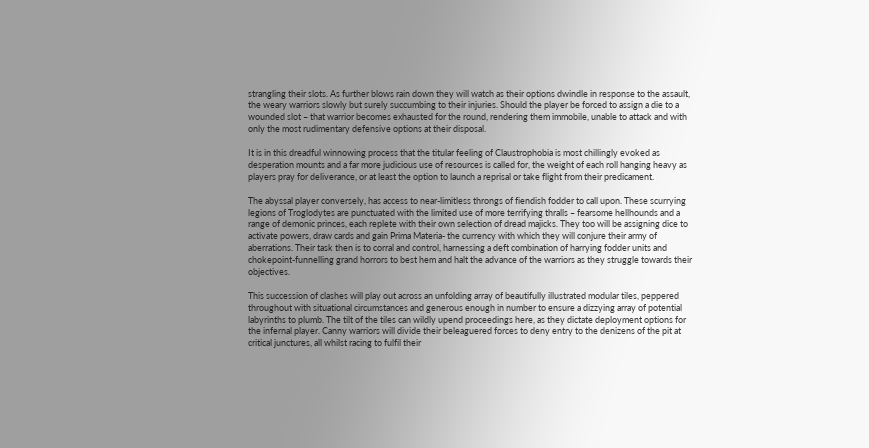strangling their slots. As further blows rain down they will watch as their options dwindle in response to the assault, the weary warriors slowly but surely succumbing to their injuries. Should the player be forced to assign a die to a wounded slot – that warrior becomes exhausted for the round, rendering them immobile, unable to attack and with only the most rudimentary defensive options at their disposal.

It is in this dreadful winnowing process that the titular feeling of Claustrophobia is most chillingly evoked as desperation mounts and a far more judicious use of resources is called for, the weight of each roll hanging heavy as players pray for deliverance, or at least the option to launch a reprisal or take flight from their predicament.

The abyssal player conversely, has access to near-limitless throngs of fiendish fodder to call upon. These scurrying legions of Troglodytes are punctuated with the limited use of more terrifying thralls – fearsome hellhounds and a range of demonic princes, each replete with their own selection of dread majicks. They too will be assigning dice to activate powers, draw cards and gain Prima Materia- the currency with which they will conjure their army of aberrations. Their task then is to corral and control, harnessing a deft combination of harrying fodder units and chokepoint-funnelling grand horrors to best hem and halt the advance of the warriors as they struggle towards their objectives.

This succession of clashes will play out across an unfolding array of beautifully illustrated modular tiles, peppered throughout with situational circumstances and generous enough in number to ensure a dizzying array of potential labyrinths to plumb. The tilt of the tiles can wildly upend proceedings here, as they dictate deployment options for the infernal player. Canny warriors will divide their beleaguered forces to deny entry to the denizens of the pit at critical junctures, all whilst racing to fulfil their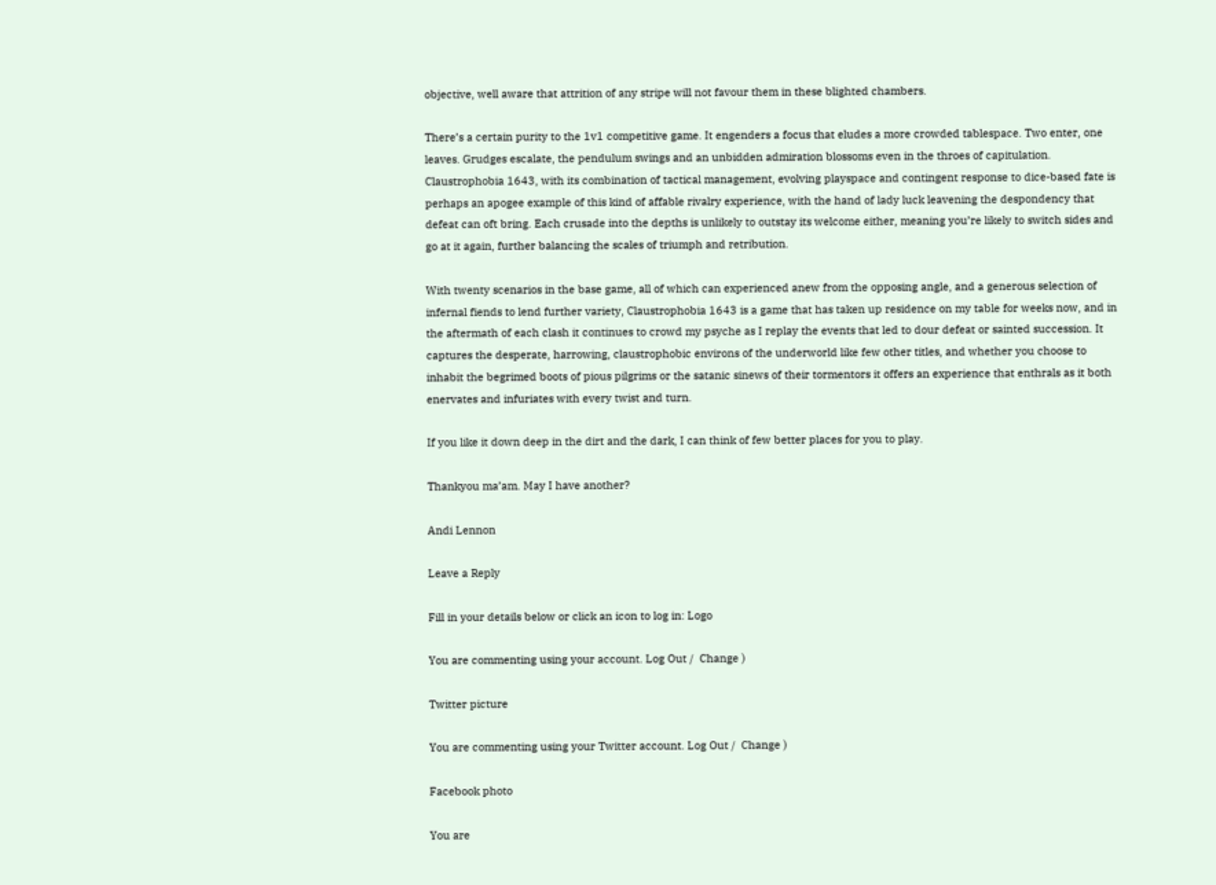objective, well aware that attrition of any stripe will not favour them in these blighted chambers.

There’s a certain purity to the 1v1 competitive game. It engenders a focus that eludes a more crowded tablespace. Two enter, one leaves. Grudges escalate, the pendulum swings and an unbidden admiration blossoms even in the throes of capitulation. Claustrophobia 1643, with its combination of tactical management, evolving playspace and contingent response to dice-based fate is perhaps an apogee example of this kind of affable rivalry experience, with the hand of lady luck leavening the despondency that defeat can oft bring. Each crusade into the depths is unlikely to outstay its welcome either, meaning you’re likely to switch sides and go at it again, further balancing the scales of triumph and retribution.

With twenty scenarios in the base game, all of which can experienced anew from the opposing angle, and a generous selection of infernal fiends to lend further variety, Claustrophobia 1643 is a game that has taken up residence on my table for weeks now, and in the aftermath of each clash it continues to crowd my psyche as I replay the events that led to dour defeat or sainted succession. It captures the desperate, harrowing, claustrophobic environs of the underworld like few other titles, and whether you choose to inhabit the begrimed boots of pious pilgrims or the satanic sinews of their tormentors it offers an experience that enthrals as it both enervates and infuriates with every twist and turn.

If you like it down deep in the dirt and the dark, I can think of few better places for you to play.

Thankyou ma’am. May I have another?

Andi Lennon

Leave a Reply

Fill in your details below or click an icon to log in: Logo

You are commenting using your account. Log Out /  Change )

Twitter picture

You are commenting using your Twitter account. Log Out /  Change )

Facebook photo

You are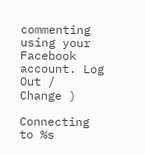commenting using your Facebook account. Log Out /  Change )

Connecting to %s